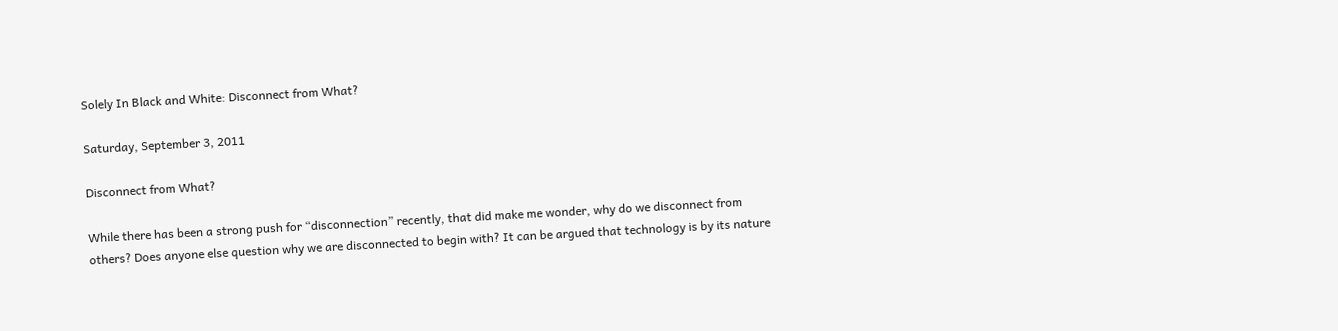Solely In Black and White: Disconnect from What?

Saturday, September 3, 2011

Disconnect from What?

While there has been a strong push for “disconnection” recently, that did make me wonder, why do we disconnect from others? Does anyone else question why we are disconnected to begin with? It can be argued that technology is by its nature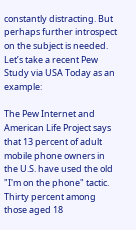constantly distracting. But perhaps further introspect on the subject is needed. Let’s take a recent Pew Study via USA Today as an example:

The Pew Internet and American Life Project says that 13 percent of adult mobile phone owners in the U.S. have used the old "I'm on the phone" tactic. Thirty percent among those aged 18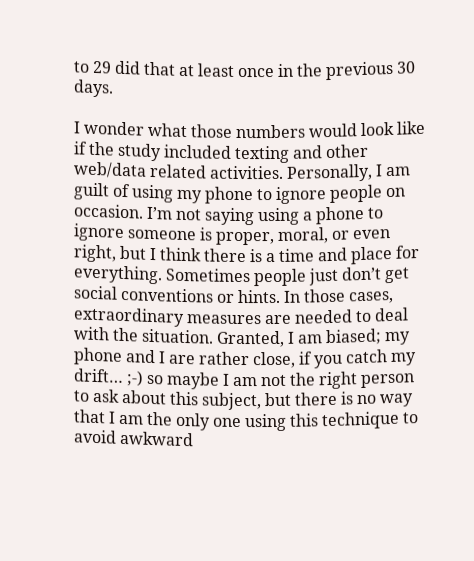to 29 did that at least once in the previous 30 days.

I wonder what those numbers would look like if the study included texting and other web/data related activities. Personally, I am guilt of using my phone to ignore people on occasion. I’m not saying using a phone to ignore someone is proper, moral, or even right, but I think there is a time and place for everything. Sometimes people just don’t get social conventions or hints. In those cases, extraordinary measures are needed to deal with the situation. Granted, I am biased; my phone and I are rather close, if you catch my drift… ;-) so maybe I am not the right person to ask about this subject, but there is no way that I am the only one using this technique to avoid awkward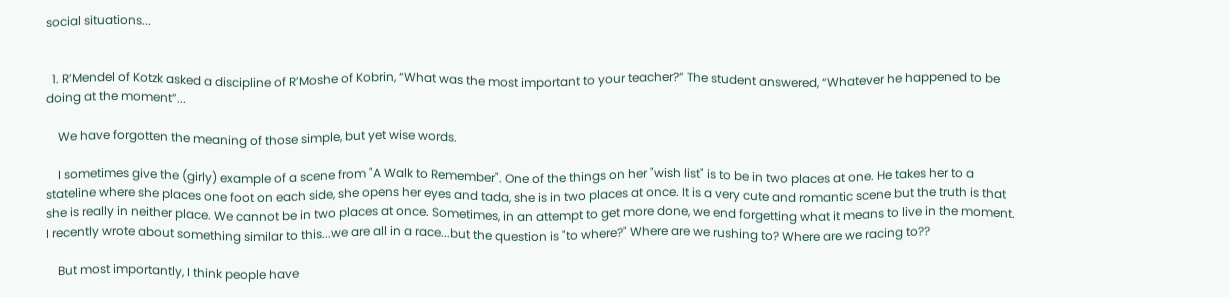social situations...


  1. R’Mendel of Kotzk asked a discipline of R’Moshe of Kobrin, “What was the most important to your teacher?” The student answered, “Whatever he happened to be doing at the moment”...

    We have forgotten the meaning of those simple, but yet wise words.

    I sometimes give the (girly) example of a scene from "A Walk to Remember". One of the things on her "wish list" is to be in two places at one. He takes her to a stateline where she places one foot on each side, she opens her eyes and tada, she is in two places at once. It is a very cute and romantic scene but the truth is that she is really in neither place. We cannot be in two places at once. Sometimes, in an attempt to get more done, we end forgetting what it means to live in the moment. I recently wrote about something similar to this...we are all in a race...but the question is "to where?" Where are we rushing to? Where are we racing to??

    But most importantly, I think people have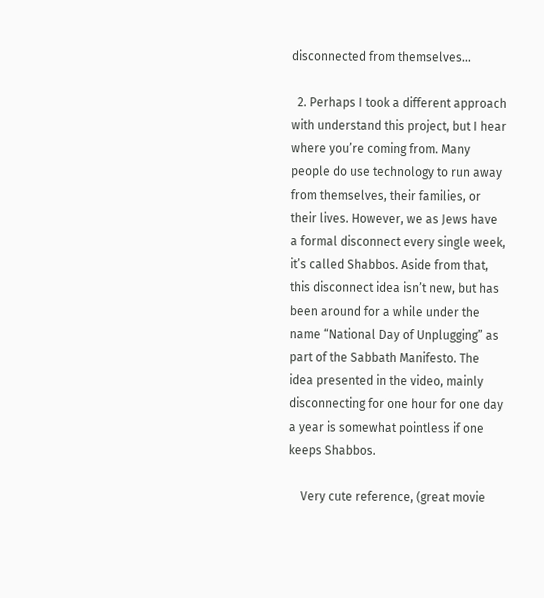disconnected from themselves...

  2. Perhaps I took a different approach with understand this project, but I hear where you’re coming from. Many people do use technology to run away from themselves, their families, or their lives. However, we as Jews have a formal disconnect every single week, it’s called Shabbos. Aside from that, this disconnect idea isn’t new, but has been around for a while under the name “National Day of Unplugging” as part of the Sabbath Manifesto. The idea presented in the video, mainly disconnecting for one hour for one day a year is somewhat pointless if one keeps Shabbos.

    Very cute reference, (great movie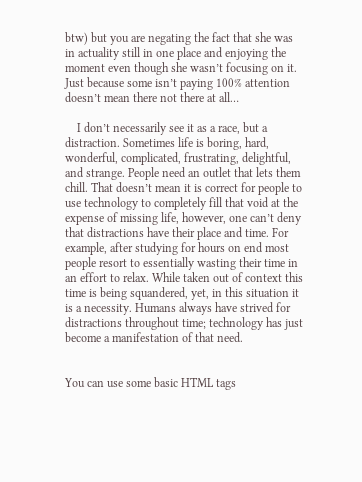btw) but you are negating the fact that she was in actuality still in one place and enjoying the moment even though she wasn’t focusing on it. Just because some isn’t paying 100% attention doesn’t mean there not there at all…

    I don’t necessarily see it as a race, but a distraction. Sometimes life is boring, hard, wonderful, complicated, frustrating, delightful, and strange. People need an outlet that lets them chill. That doesn’t mean it is correct for people to use technology to completely fill that void at the expense of missing life, however, one can’t deny that distractions have their place and time. For example, after studying for hours on end most people resort to essentially wasting their time in an effort to relax. While taken out of context this time is being squandered, yet, in this situation it is a necessity. Humans always have strived for distractions throughout time; technology has just become a manifestation of that need.


You can use some basic HTML tags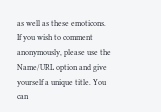as well as these emoticons. If you wish to comment anonymously, please use the Name/URL option and give yourself a unique title. You can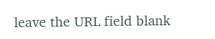leave the URL field blank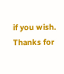if you wish. Thanks for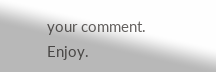your comment. Enjoy.